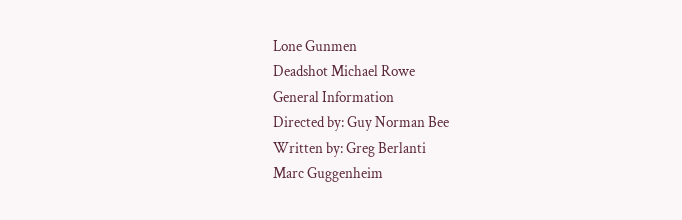Lone Gunmen
Deadshot Michael Rowe
General Information
Directed by: Guy Norman Bee
Written by: Greg Berlanti
Marc Guggenheim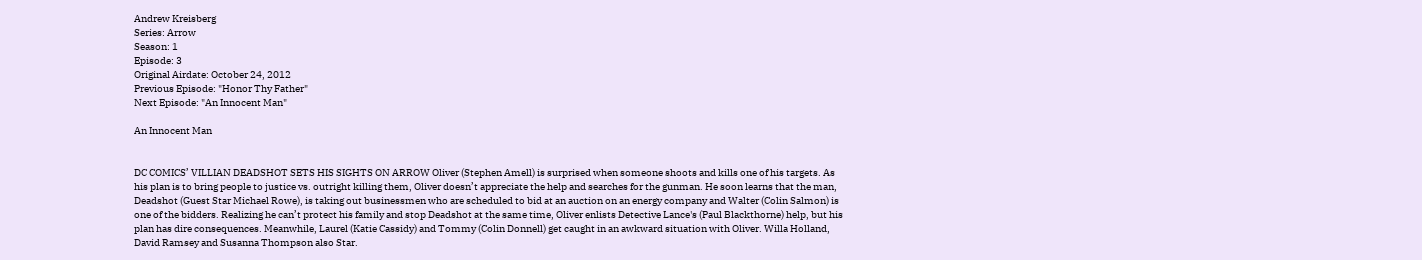Andrew Kreisberg
Series: Arrow
Season: 1
Episode: 3
Original Airdate: October 24, 2012
Previous Episode: "Honor Thy Father"
Next Episode: "An Innocent Man"

An Innocent Man


DC COMICS’ VILLIAN DEADSHOT SETS HIS SIGHTS ON ARROW Oliver (Stephen Amell) is surprised when someone shoots and kills one of his targets. As his plan is to bring people to justice vs. outright killing them, Oliver doesn’t appreciate the help and searches for the gunman. He soon learns that the man, Deadshot (Guest Star Michael Rowe), is taking out businessmen who are scheduled to bid at an auction on an energy company and Walter (Colin Salmon) is one of the bidders. Realizing he can’t protect his family and stop Deadshot at the same time, Oliver enlists Detective Lance's (Paul Blackthorne) help, but his plan has dire consequences. Meanwhile, Laurel (Katie Cassidy) and Tommy (Colin Donnell) get caught in an awkward situation with Oliver. Willa Holland, David Ramsey and Susanna Thompson also Star.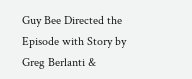Guy Bee Directed the Episode with Story by Greg Berlanti &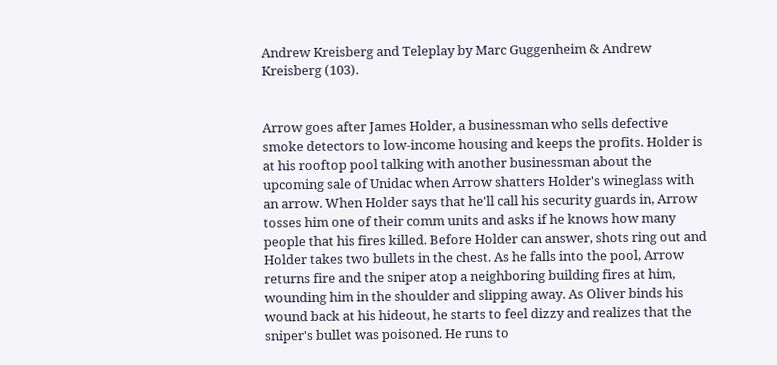Andrew Kreisberg and Teleplay by Marc Guggenheim & Andrew Kreisberg (103).


Arrow goes after James Holder, a businessman who sells defective smoke detectors to low-income housing and keeps the profits. Holder is at his rooftop pool talking with another businessman about the upcoming sale of Unidac when Arrow shatters Holder's wineglass with an arrow. When Holder says that he'll call his security guards in, Arrow tosses him one of their comm units and asks if he knows how many people that his fires killed. Before Holder can answer, shots ring out and Holder takes two bullets in the chest. As he falls into the pool, Arrow returns fire and the sniper atop a neighboring building fires at him, wounding him in the shoulder and slipping away. As Oliver binds his wound back at his hideout, he starts to feel dizzy and realizes that the sniper's bullet was poisoned. He runs to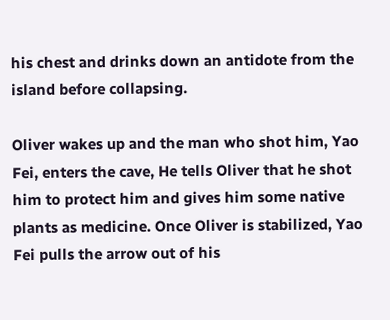his chest and drinks down an antidote from the island before collapsing.

Oliver wakes up and the man who shot him, Yao Fei, enters the cave, He tells Oliver that he shot him to protect him and gives him some native plants as medicine. Once Oliver is stabilized, Yao Fei pulls the arrow out of his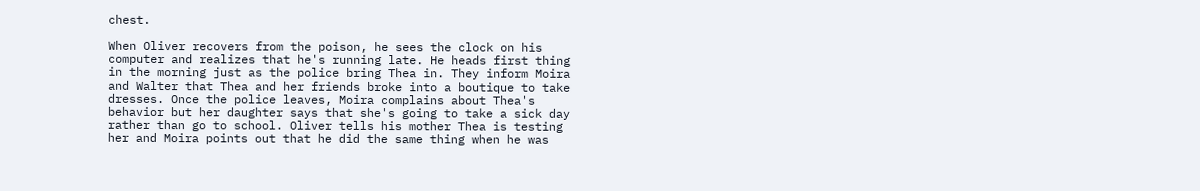chest.

When Oliver recovers from the poison, he sees the clock on his computer and realizes that he's running late. He heads first thing in the morning just as the police bring Thea in. They inform Moira and Walter that Thea and her friends broke into a boutique to take dresses. Once the police leaves, Moira complains about Thea's behavior but her daughter says that she's going to take a sick day rather than go to school. Oliver tells his mother Thea is testing her and Moira points out that he did the same thing when he was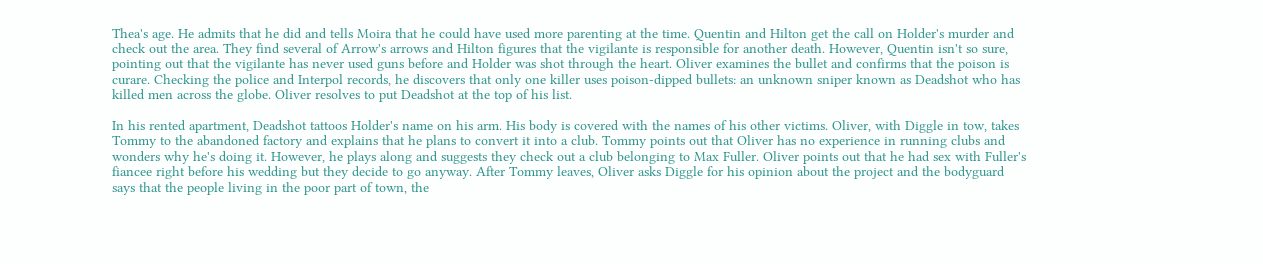Thea's age. He admits that he did and tells Moira that he could have used more parenting at the time. Quentin and Hilton get the call on Holder's murder and check out the area. They find several of Arrow's arrows and Hilton figures that the vigilante is responsible for another death. However, Quentin isn't so sure, pointing out that the vigilante has never used guns before and Holder was shot through the heart. Oliver examines the bullet and confirms that the poison is curare. Checking the police and Interpol records, he discovers that only one killer uses poison-dipped bullets: an unknown sniper known as Deadshot who has killed men across the globe. Oliver resolves to put Deadshot at the top of his list.

In his rented apartment, Deadshot tattoos Holder's name on his arm. His body is covered with the names of his other victims. Oliver, with Diggle in tow, takes Tommy to the abandoned factory and explains that he plans to convert it into a club. Tommy points out that Oliver has no experience in running clubs and wonders why he's doing it. However, he plays along and suggests they check out a club belonging to Max Fuller. Oliver points out that he had sex with Fuller's fiancee right before his wedding but they decide to go anyway. After Tommy leaves, Oliver asks Diggle for his opinion about the project and the bodyguard says that the people living in the poor part of town, the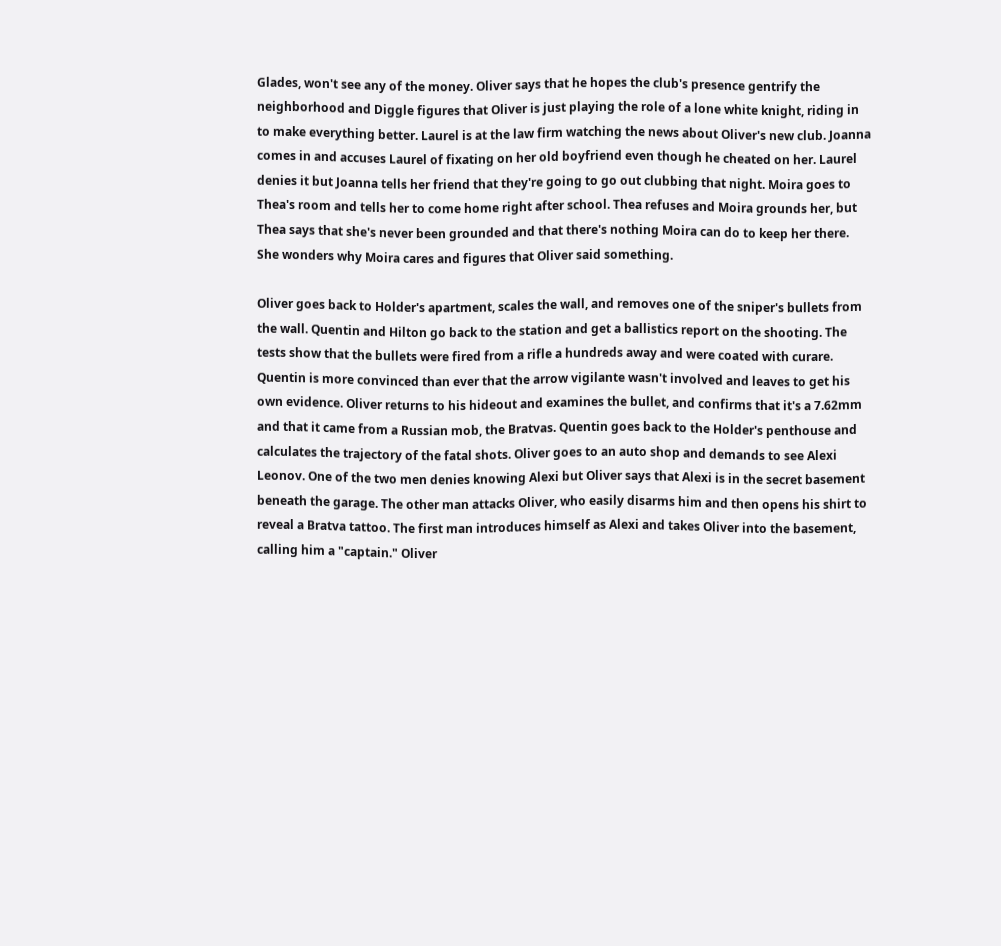Glades, won't see any of the money. Oliver says that he hopes the club's presence gentrify the neighborhood and Diggle figures that Oliver is just playing the role of a lone white knight, riding in to make everything better. Laurel is at the law firm watching the news about Oliver's new club. Joanna comes in and accuses Laurel of fixating on her old boyfriend even though he cheated on her. Laurel denies it but Joanna tells her friend that they're going to go out clubbing that night. Moira goes to Thea's room and tells her to come home right after school. Thea refuses and Moira grounds her, but Thea says that she's never been grounded and that there's nothing Moira can do to keep her there. She wonders why Moira cares and figures that Oliver said something.

Oliver goes back to Holder's apartment, scales the wall, and removes one of the sniper's bullets from the wall. Quentin and Hilton go back to the station and get a ballistics report on the shooting. The tests show that the bullets were fired from a rifle a hundreds away and were coated with curare. Quentin is more convinced than ever that the arrow vigilante wasn't involved and leaves to get his own evidence. Oliver returns to his hideout and examines the bullet, and confirms that it's a 7.62mm and that it came from a Russian mob, the Bratvas. Quentin goes back to the Holder's penthouse and calculates the trajectory of the fatal shots. Oliver goes to an auto shop and demands to see Alexi Leonov. One of the two men denies knowing Alexi but Oliver says that Alexi is in the secret basement beneath the garage. The other man attacks Oliver, who easily disarms him and then opens his shirt to reveal a Bratva tattoo. The first man introduces himself as Alexi and takes Oliver into the basement, calling him a "captain." Oliver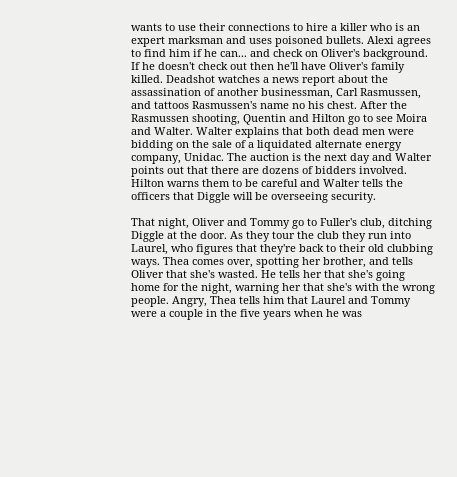wants to use their connections to hire a killer who is an expert marksman and uses poisoned bullets. Alexi agrees to find him if he can... and check on Oliver's background. If he doesn't check out then he'll have Oliver's family killed. Deadshot watches a news report about the assassination of another businessman, Carl Rasmussen, and tattoos Rasmussen's name no his chest. After the Rasmussen shooting, Quentin and Hilton go to see Moira and Walter. Walter explains that both dead men were bidding on the sale of a liquidated alternate energy company, Unidac. The auction is the next day and Walter points out that there are dozens of bidders involved. Hilton warns them to be careful and Walter tells the officers that Diggle will be overseeing security.

That night, Oliver and Tommy go to Fuller's club, ditching Diggle at the door. As they tour the club they run into Laurel, who figures that they're back to their old clubbing ways. Thea comes over, spotting her brother, and tells Oliver that she's wasted. He tells her that she's going home for the night, warning her that she's with the wrong people. Angry, Thea tells him that Laurel and Tommy were a couple in the five years when he was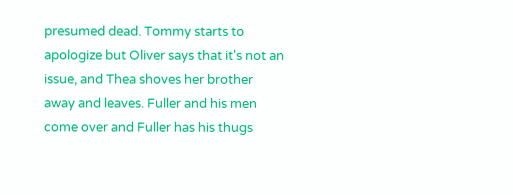presumed dead. Tommy starts to apologize but Oliver says that it's not an issue, and Thea shoves her brother away and leaves. Fuller and his men come over and Fuller has his thugs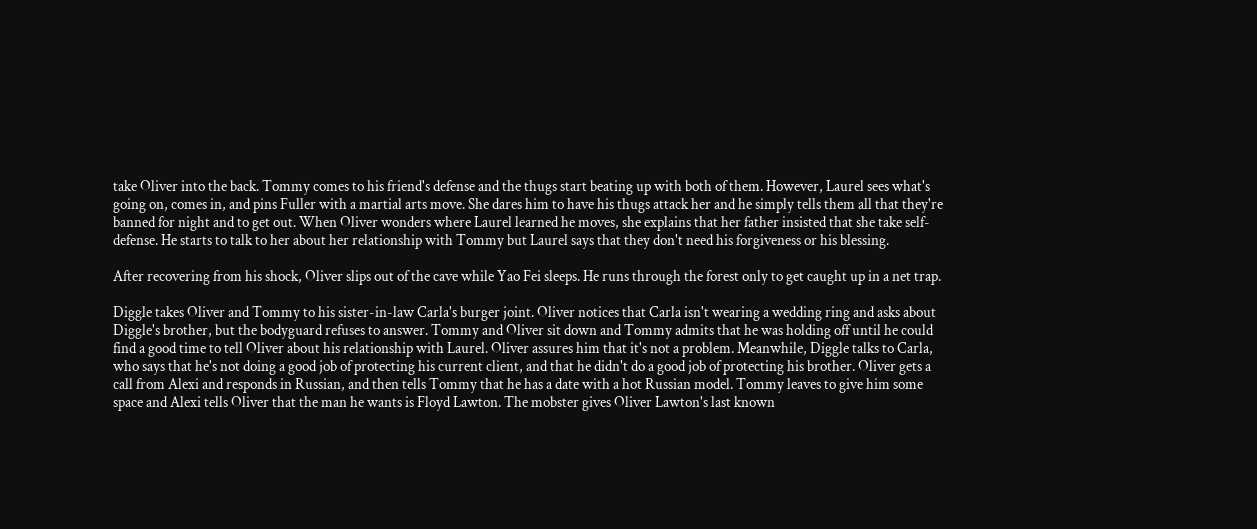take Oliver into the back. Tommy comes to his friend's defense and the thugs start beating up with both of them. However, Laurel sees what's going on, comes in, and pins Fuller with a martial arts move. She dares him to have his thugs attack her and he simply tells them all that they're banned for night and to get out. When Oliver wonders where Laurel learned he moves, she explains that her father insisted that she take self-defense. He starts to talk to her about her relationship with Tommy but Laurel says that they don't need his forgiveness or his blessing.

After recovering from his shock, Oliver slips out of the cave while Yao Fei sleeps. He runs through the forest only to get caught up in a net trap.

Diggle takes Oliver and Tommy to his sister-in-law Carla's burger joint. Oliver notices that Carla isn't wearing a wedding ring and asks about Diggle's brother, but the bodyguard refuses to answer. Tommy and Oliver sit down and Tommy admits that he was holding off until he could find a good time to tell Oliver about his relationship with Laurel. Oliver assures him that it's not a problem. Meanwhile, Diggle talks to Carla, who says that he's not doing a good job of protecting his current client, and that he didn't do a good job of protecting his brother. Oliver gets a call from Alexi and responds in Russian, and then tells Tommy that he has a date with a hot Russian model. Tommy leaves to give him some space and Alexi tells Oliver that the man he wants is Floyd Lawton. The mobster gives Oliver Lawton's last known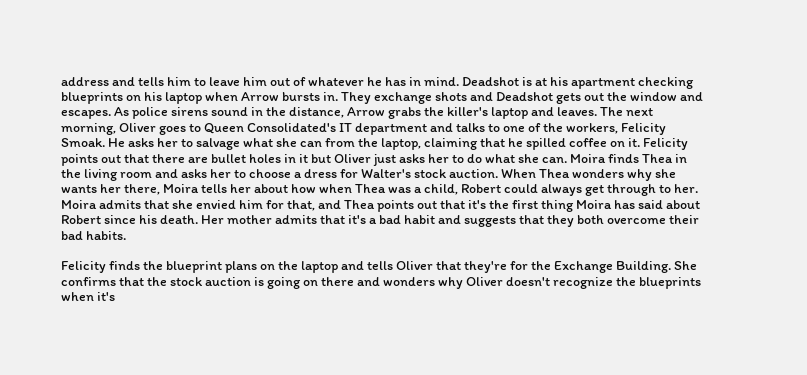address and tells him to leave him out of whatever he has in mind. Deadshot is at his apartment checking blueprints on his laptop when Arrow bursts in. They exchange shots and Deadshot gets out the window and escapes. As police sirens sound in the distance, Arrow grabs the killer's laptop and leaves. The next morning, Oliver goes to Queen Consolidated's IT department and talks to one of the workers, Felicity Smoak. He asks her to salvage what she can from the laptop, claiming that he spilled coffee on it. Felicity points out that there are bullet holes in it but Oliver just asks her to do what she can. Moira finds Thea in the living room and asks her to choose a dress for Walter's stock auction. When Thea wonders why she wants her there, Moira tells her about how when Thea was a child, Robert could always get through to her. Moira admits that she envied him for that, and Thea points out that it's the first thing Moira has said about Robert since his death. Her mother admits that it's a bad habit and suggests that they both overcome their bad habits.

Felicity finds the blueprint plans on the laptop and tells Oliver that they're for the Exchange Building. She confirms that the stock auction is going on there and wonders why Oliver doesn't recognize the blueprints when it's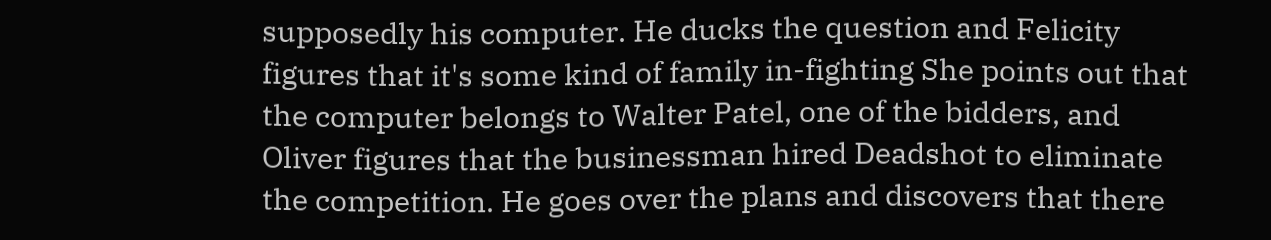supposedly his computer. He ducks the question and Felicity figures that it's some kind of family in-fighting She points out that the computer belongs to Walter Patel, one of the bidders, and Oliver figures that the businessman hired Deadshot to eliminate the competition. He goes over the plans and discovers that there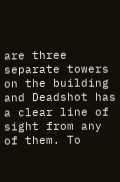are three separate towers on the building and Deadshot has a clear line of sight from any of them. To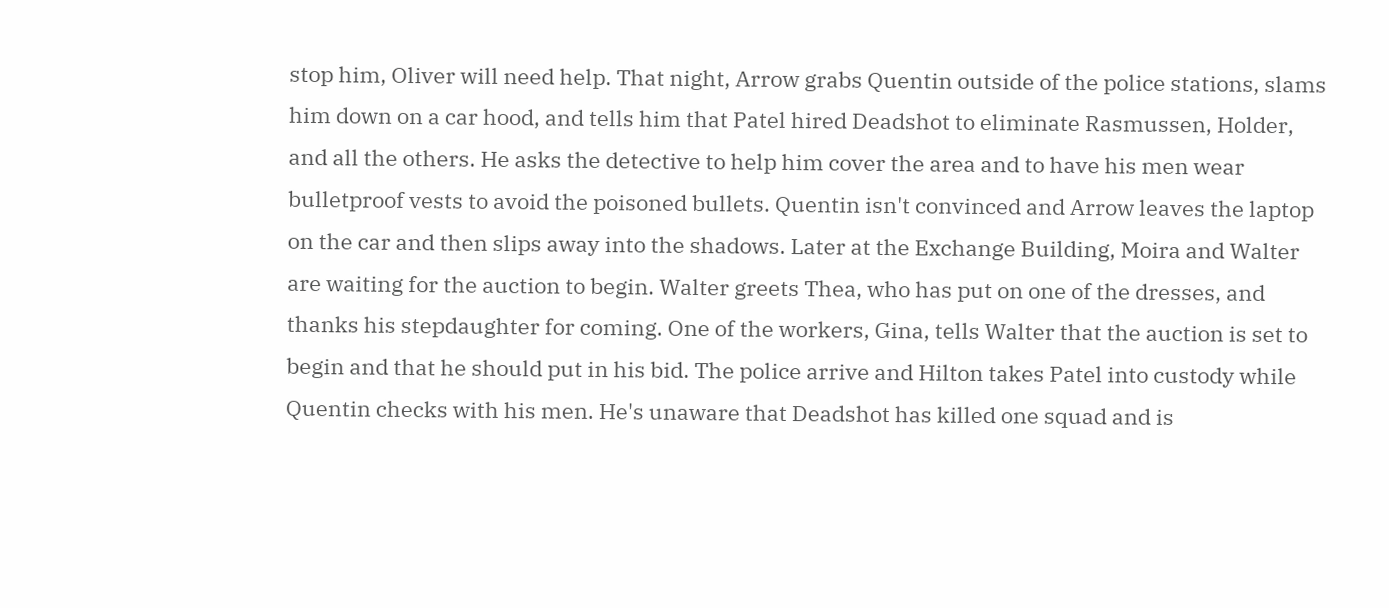stop him, Oliver will need help. That night, Arrow grabs Quentin outside of the police stations, slams him down on a car hood, and tells him that Patel hired Deadshot to eliminate Rasmussen, Holder, and all the others. He asks the detective to help him cover the area and to have his men wear bulletproof vests to avoid the poisoned bullets. Quentin isn't convinced and Arrow leaves the laptop on the car and then slips away into the shadows. Later at the Exchange Building, Moira and Walter are waiting for the auction to begin. Walter greets Thea, who has put on one of the dresses, and thanks his stepdaughter for coming. One of the workers, Gina, tells Walter that the auction is set to begin and that he should put in his bid. The police arrive and Hilton takes Patel into custody while Quentin checks with his men. He's unaware that Deadshot has killed one squad and is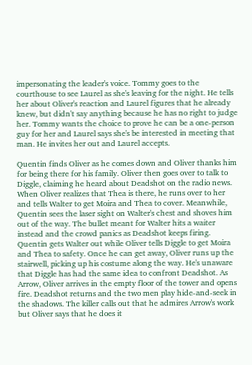impersonating the leader's voice. Tommy goes to the courthouse to see Laurel as she's leaving for the night. He tells her about Oliver's reaction and Laurel figures that he already knew, but didn't say anything because he has no right to judge her. Tommy wants the choice to prove he can be a one-person guy for her and Laurel says she's be interested in meeting that man. He invites her out and Laurel accepts.

Quentin finds Oliver as he comes down and Oliver thanks him for being there for his family. Oliver then goes over to talk to Diggle, claiming he heard about Deadshot on the radio news. When Oliver realizes that Thea is there, he runs over to her and tells Walter to get Moira and Thea to cover. Meanwhile, Quentin sees the laser sight on Walter's chest and shoves him out of the way. The bullet meant for Walter hits a waiter instead and the crowd panics as Deadshot keeps firing. Quentin gets Walter out while Oliver tells Diggle to get Moira and Thea to safety. Once he can get away, Oliver runs up the stairwell, picking up his costume along the way. He's unaware that Diggle has had the same idea to confront Deadshot. As Arrow, Oliver arrives in the empty floor of the tower and opens fire. Deadshot returns and the two men play hide-and-seek in the shadows. The killer calls out that he admires Arrow's work but Oliver says that he does it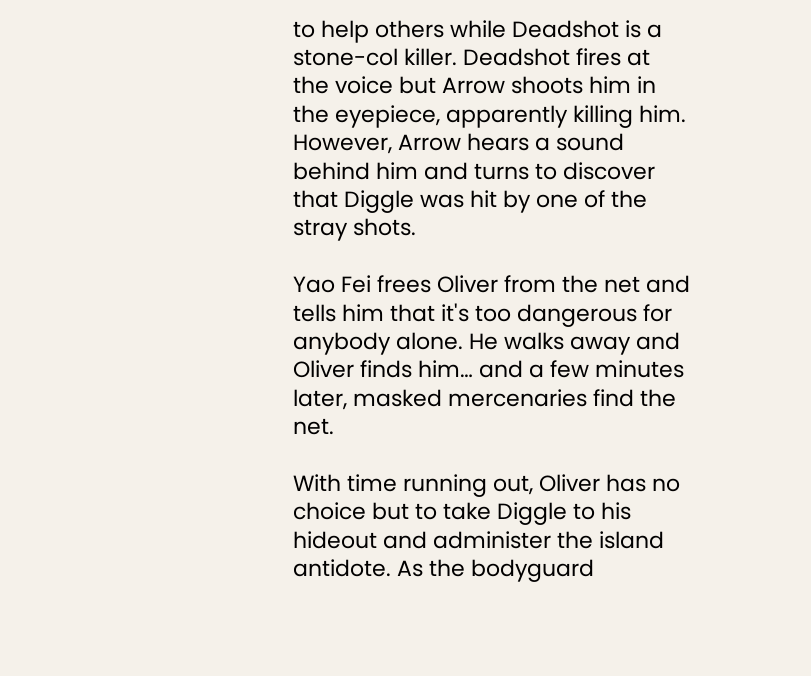to help others while Deadshot is a stone-col killer. Deadshot fires at the voice but Arrow shoots him in the eyepiece, apparently killing him. However, Arrow hears a sound behind him and turns to discover that Diggle was hit by one of the stray shots.

Yao Fei frees Oliver from the net and tells him that it's too dangerous for anybody alone. He walks away and Oliver finds him… and a few minutes later, masked mercenaries find the net.

With time running out, Oliver has no choice but to take Diggle to his hideout and administer the island antidote. As the bodyguard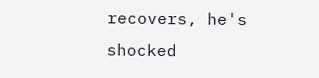recovers, he's shocked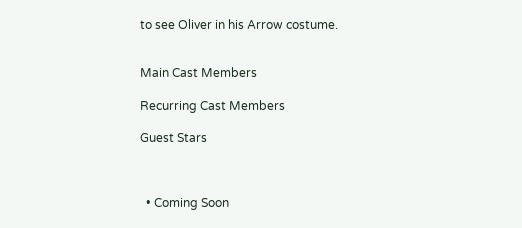to see Oliver in his Arrow costume.


Main Cast Members

Recurring Cast Members

Guest Stars



  • Coming Soon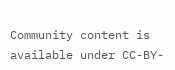Community content is available under CC-BY-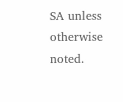SA unless otherwise noted.